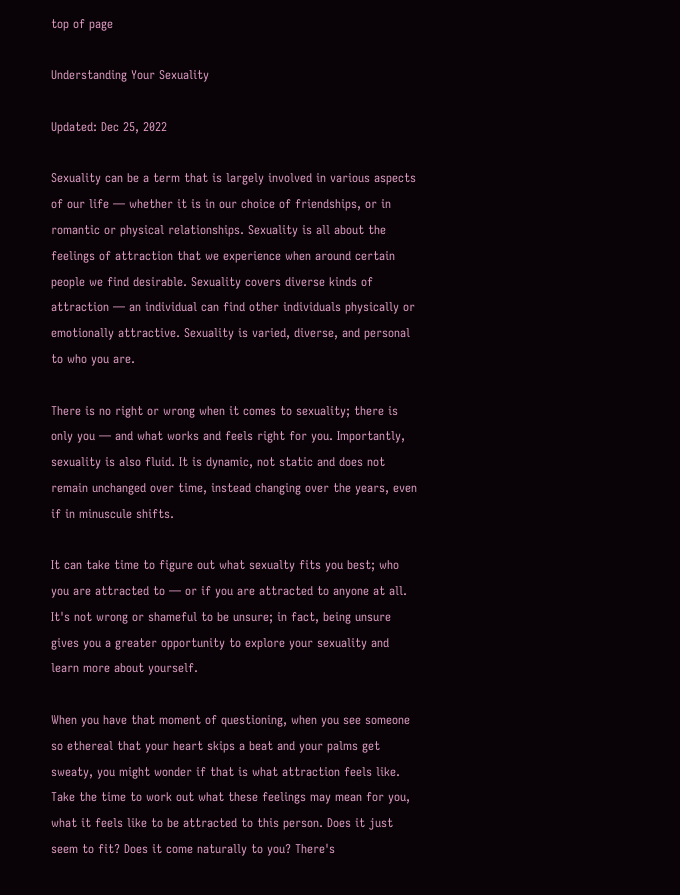top of page

Understanding Your Sexuality

Updated: Dec 25, 2022

Sexuality can be a term that is largely involved in various aspects of our life — whether it is in our choice of friendships, or in romantic or physical relationships. Sexuality is all about the feelings of attraction that we experience when around certain people we find desirable. Sexuality covers diverse kinds of attraction — an individual can find other individuals physically or emotionally attractive. Sexuality is varied, diverse, and personal to who you are.

There is no right or wrong when it comes to sexuality; there is only you — and what works and feels right for you. Importantly, sexuality is also fluid. It is dynamic, not static and does not remain unchanged over time, instead changing over the years, even if in minuscule shifts.

It can take time to figure out what sexualty fits you best; who you are attracted to — or if you are attracted to anyone at all. It's not wrong or shameful to be unsure; in fact, being unsure gives you a greater opportunity to explore your sexuality and learn more about yourself.

When you have that moment of questioning, when you see someone so ethereal that your heart skips a beat and your palms get sweaty, you might wonder if that is what attraction feels like. Take the time to work out what these feelings may mean for you, what it feels like to be attracted to this person. Does it just seem to fit? Does it come naturally to you? There's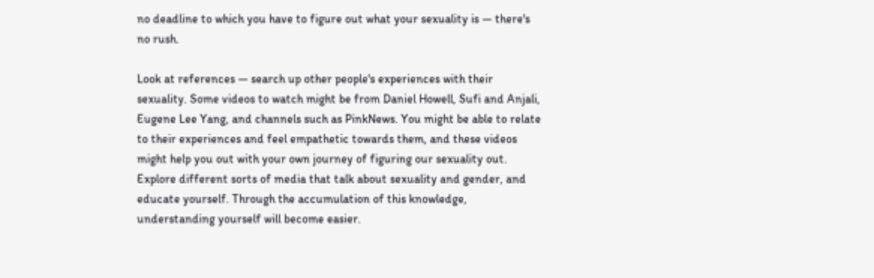no deadline to which you have to figure out what your sexuality is — there's no rush.

Look at references — search up other people's experiences with their sexuality. Some videos to watch might be from Daniel Howell, Sufi and Anjali, Eugene Lee Yang, and channels such as PinkNews. You might be able to relate to their experiences and feel empathetic towards them, and these videos might help you out with your own journey of figuring our sexuality out. Explore different sorts of media that talk about sexuality and gender, and educate yourself. Through the accumulation of this knowledge, understanding yourself will become easier.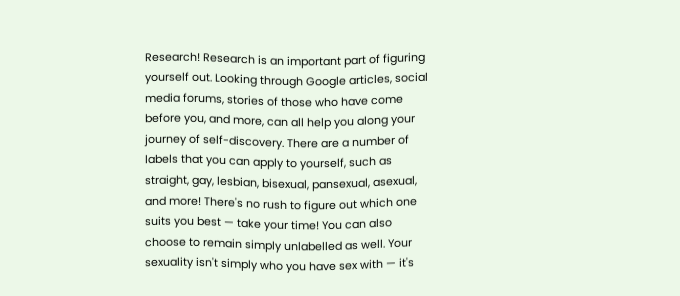Research! Research is an important part of figuring yourself out. Looking through Google articles, social media forums, stories of those who have come before you, and more, can all help you along your journey of self-discovery. There are a number of labels that you can apply to yourself, such as straight, gay, lesbian, bisexual, pansexual, asexual, and more! There's no rush to figure out which one suits you best — take your time! You can also choose to remain simply unlabelled as well. Your sexuality isn't simply who you have sex with — it's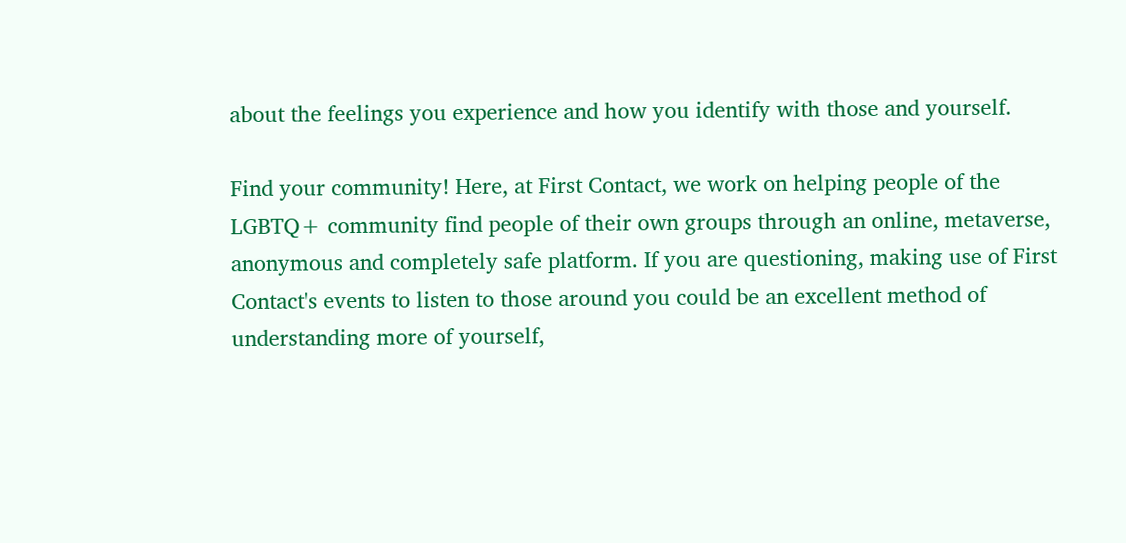about the feelings you experience and how you identify with those and yourself.

Find your community! Here, at First Contact, we work on helping people of the LGBTQ+ community find people of their own groups through an online, metaverse, anonymous and completely safe platform. If you are questioning, making use of First Contact's events to listen to those around you could be an excellent method of understanding more of yourself,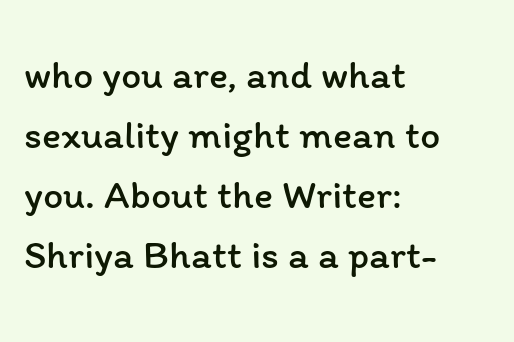who you are, and what sexuality might mean to you. About the Writer: Shriya Bhatt is a a part-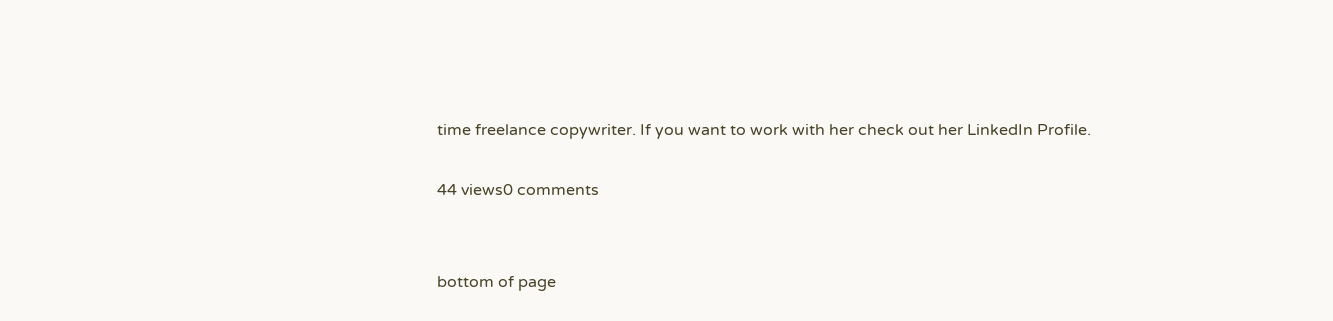time freelance copywriter. If you want to work with her check out her LinkedIn Profile.

44 views0 comments


bottom of page